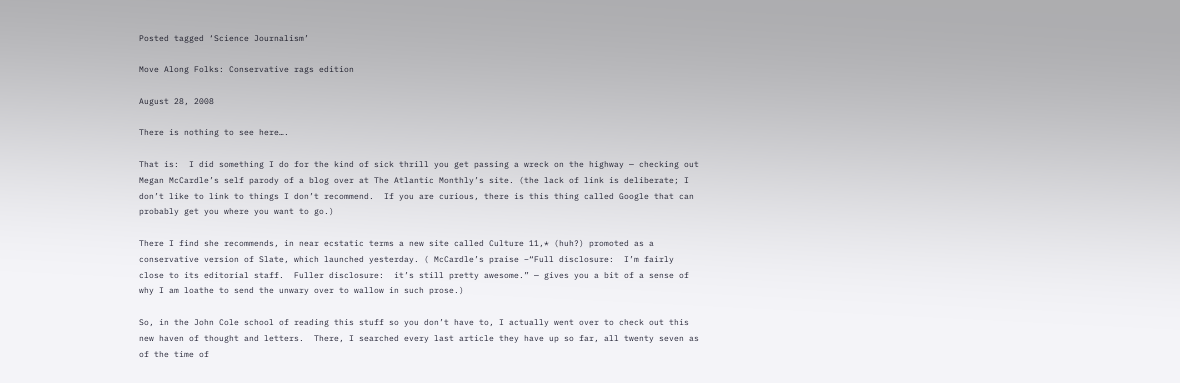Posted tagged ‘Science Journalism’

Move Along Folks: Conservative rags edition

August 28, 2008

There is nothing to see here….

That is:  I did something I do for the kind of sick thrill you get passing a wreck on the highway — checking out Megan McCardle’s self parody of a blog over at The Atlantic Monthly’s site. (the lack of link is deliberate; I don’t like to link to things I don’t recommend.  If you are curious, there is this thing called Google that can probably get you where you want to go.)

There I find she recommends, in near ecstatic terms a new site called Culture 11,* (huh?) promoted as a conservative version of Slate, which launched yesterday. ( McCardle’s praise –“Full disclosure:  I’m fairly close to its editorial staff.  Fuller disclosure:  it’s still pretty awesome.” — gives you a bit of a sense of why I am loathe to send the unwary over to wallow in such prose.)

So, in the John Cole school of reading this stuff so you don’t have to, I actually went over to check out this new haven of thought and letters.  There, I searched every last article they have up so far, all twenty seven as of the time of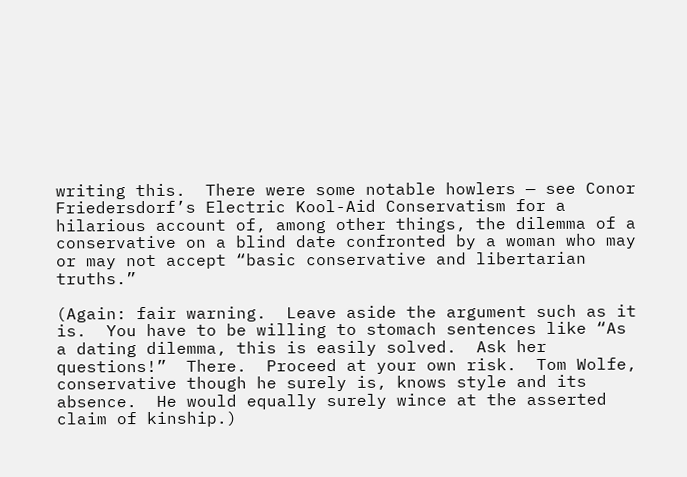writing this.  There were some notable howlers — see Conor Friedersdorf’s Electric Kool-Aid Conservatism for a hilarious account of, among other things, the dilemma of a conservative on a blind date confronted by a woman who may or may not accept “basic conservative and libertarian truths.”

(Again: fair warning.  Leave aside the argument such as it is.  You have to be willing to stomach sentences like “As a dating dilemma, this is easily solved.  Ask her questions!”  There.  Proceed at your own risk.  Tom Wolfe, conservative though he surely is, knows style and its absence.  He would equally surely wince at the asserted claim of kinship.)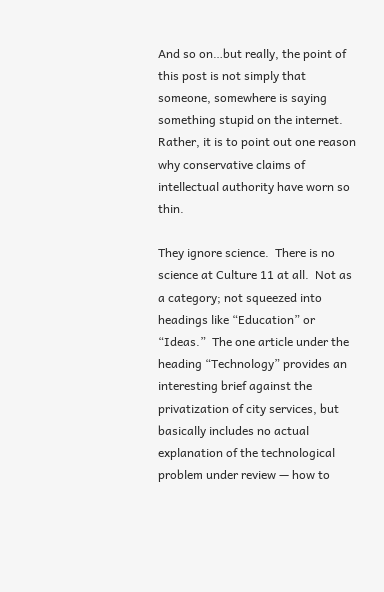And so on…but really, the point of this post is not simply that someone, somewhere is saying something stupid on the internet.  Rather, it is to point out one reason why conservative claims of intellectual authority have worn so thin.

They ignore science.  There is no science at Culture 11 at all.  Not as a category; not squeezed into headings like “Education” or “Ideas.”  The one article under the heading “Technology” provides an interesting brief against the privatization of city services, but basically includes no actual explanation of the technological problem under review — how to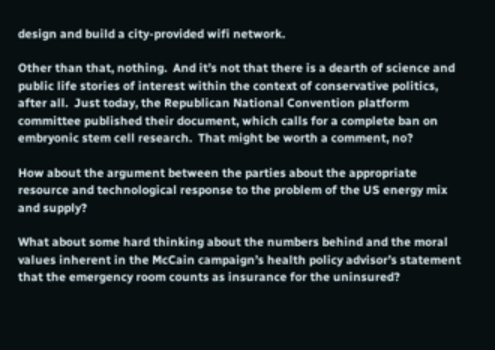design and build a city-provided wifi network.

Other than that, nothing.  And it’s not that there is a dearth of science and public life stories of interest within the context of conservative politics, after all.  Just today, the Republican National Convention platform committee published their document, which calls for a complete ban on embryonic stem cell research.  That might be worth a comment, no?

How about the argument between the parties about the appropriate resource and technological response to the problem of the US energy mix and supply?

What about some hard thinking about the numbers behind and the moral values inherent in the McCain campaign’s health policy advisor’s statement that the emergency room counts as insurance for the uninsured?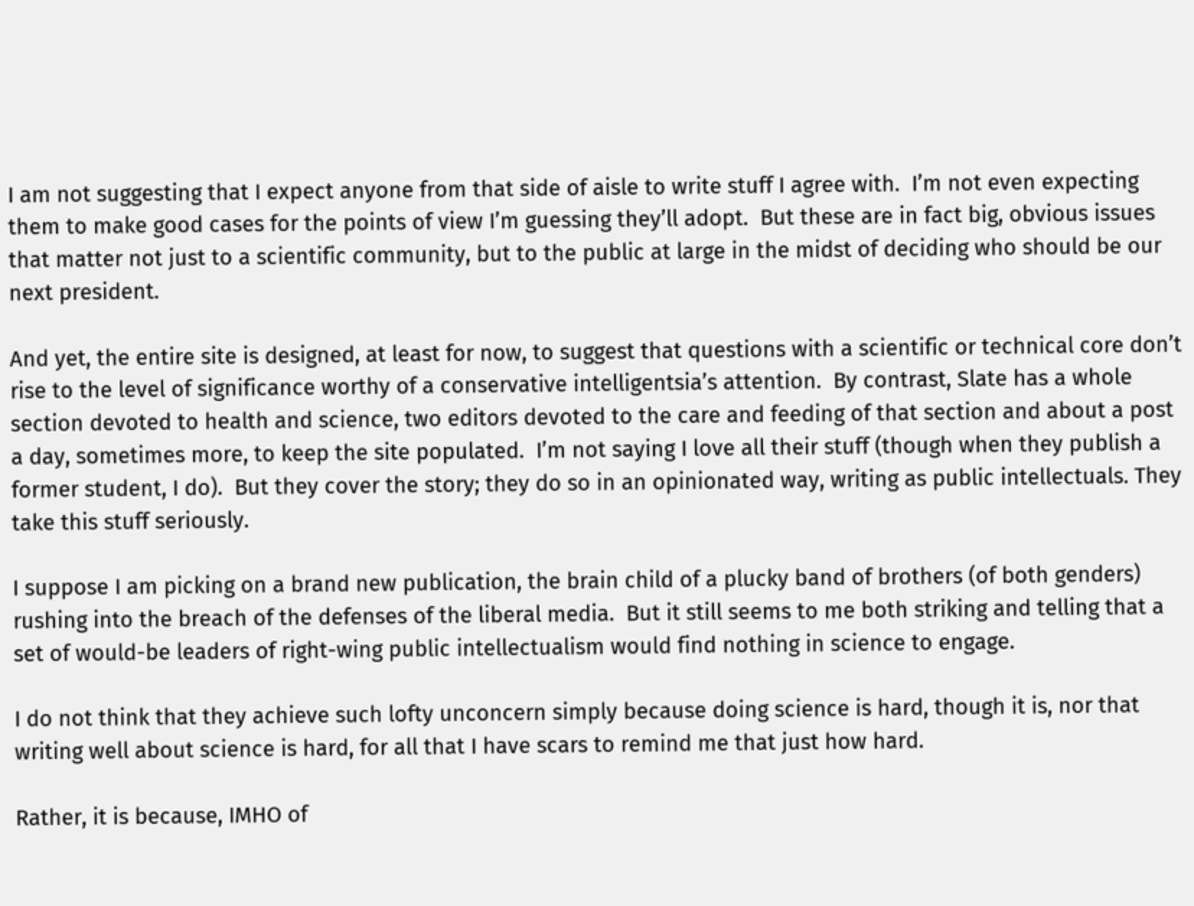I am not suggesting that I expect anyone from that side of aisle to write stuff I agree with.  I’m not even expecting them to make good cases for the points of view I’m guessing they’ll adopt.  But these are in fact big, obvious issues that matter not just to a scientific community, but to the public at large in the midst of deciding who should be our next president.

And yet, the entire site is designed, at least for now, to suggest that questions with a scientific or technical core don’t rise to the level of significance worthy of a conservative intelligentsia’s attention.  By contrast, Slate has a whole section devoted to health and science, two editors devoted to the care and feeding of that section and about a post a day, sometimes more, to keep the site populated.  I’m not saying I love all their stuff (though when they publish a former student, I do).  But they cover the story; they do so in an opinionated way, writing as public intellectuals. They take this stuff seriously.

I suppose I am picking on a brand new publication, the brain child of a plucky band of brothers (of both genders) rushing into the breach of the defenses of the liberal media.  But it still seems to me both striking and telling that a set of would-be leaders of right-wing public intellectualism would find nothing in science to engage.

I do not think that they achieve such lofty unconcern simply because doing science is hard, though it is, nor that writing well about science is hard, for all that I have scars to remind me that just how hard.

Rather, it is because, IMHO of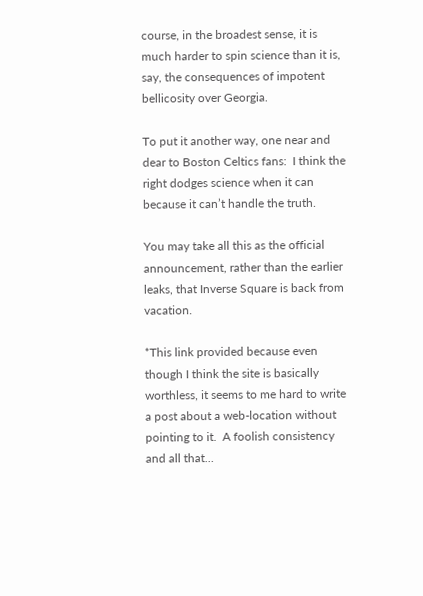course, in the broadest sense, it is much harder to spin science than it is, say, the consequences of impotent bellicosity over Georgia.

To put it another way, one near and dear to Boston Celtics fans:  I think the right dodges science when it can because it can’t handle the truth.

You may take all this as the official announcement, rather than the earlier leaks, that Inverse Square is back from vacation.

*This link provided because even though I think the site is basically worthless, it seems to me hard to write a post about a web-location without pointing to it.  A foolish consistency and all that…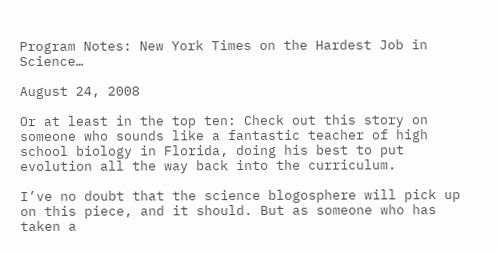Program Notes: New York Times on the Hardest Job in Science…

August 24, 2008

Or at least in the top ten: Check out this story on someone who sounds like a fantastic teacher of high school biology in Florida, doing his best to put evolution all the way back into the curriculum.

I’ve no doubt that the science blogosphere will pick up on this piece, and it should. But as someone who has taken a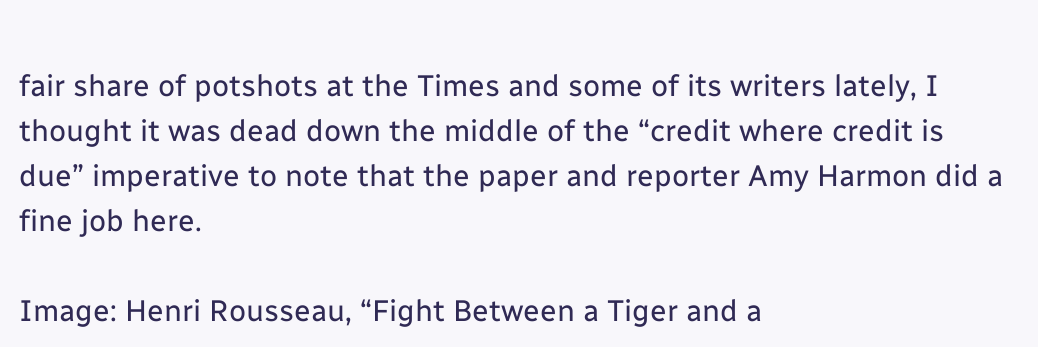fair share of potshots at the Times and some of its writers lately, I thought it was dead down the middle of the “credit where credit is due” imperative to note that the paper and reporter Amy Harmon did a fine job here.

Image: Henri Rousseau, “Fight Between a Tiger and a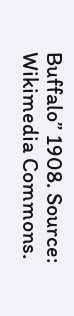Buffalo” 1908. Source: Wikimedia Commons.